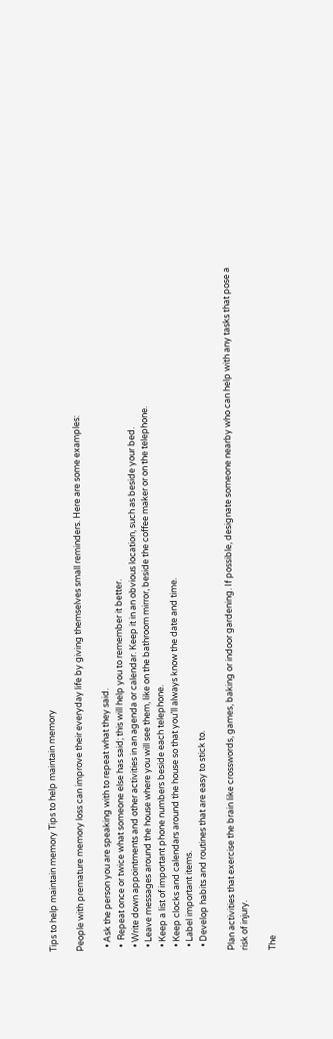Tips to help maintain memory Tips to help maintain memory

People with premature memory loss can improve their everyday life by giving themselves small reminders. Here are some examples:

  • Ask the person you are speaking with to repeat what they said.
  •  Repeat once or twice what someone else has said; this will help you to remember it better.
  • Write down appointments and other activities in an agenda or calendar. Keep it in an obvious location, such as beside your bed.
  • Leave messages around the house where you will see them, like on the bathroom mirror, beside the coffee maker or on the telephone.
  • Keep a list of important phone numbers beside each telephone.
  • Keep clocks and calendars around the house so that you’ll always know the date and time.
  • Label important items.
  • Develop habits and routines that are easy to stick to.

Plan activities that exercise the brain like crosswords, games, baking or indoor gardening. If possible, designate someone nearby who can help with any tasks that pose a risk of injury.

The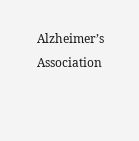Alzheimer’s Association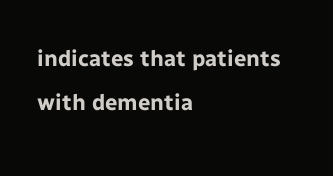indicates that patients with dementia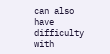can also have difficulty with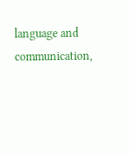language and communication,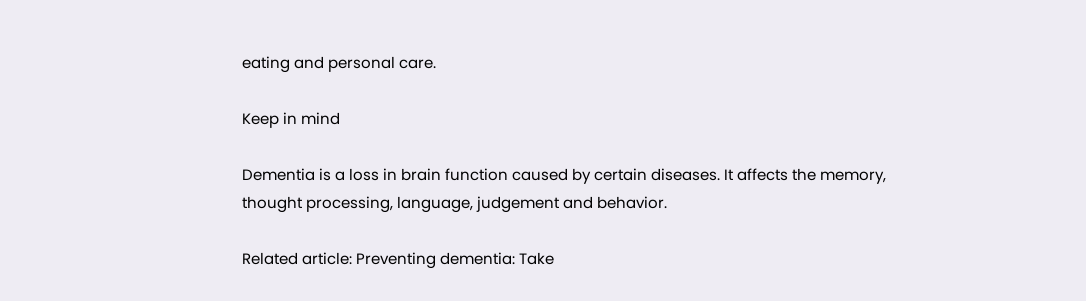eating and personal care.

Keep in mind

Dementia is a loss in brain function caused by certain diseases. It affects the memory, thought processing, language, judgement and behavior.

Related article: Preventing dementia: Take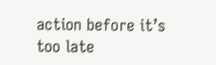action before it’s too late